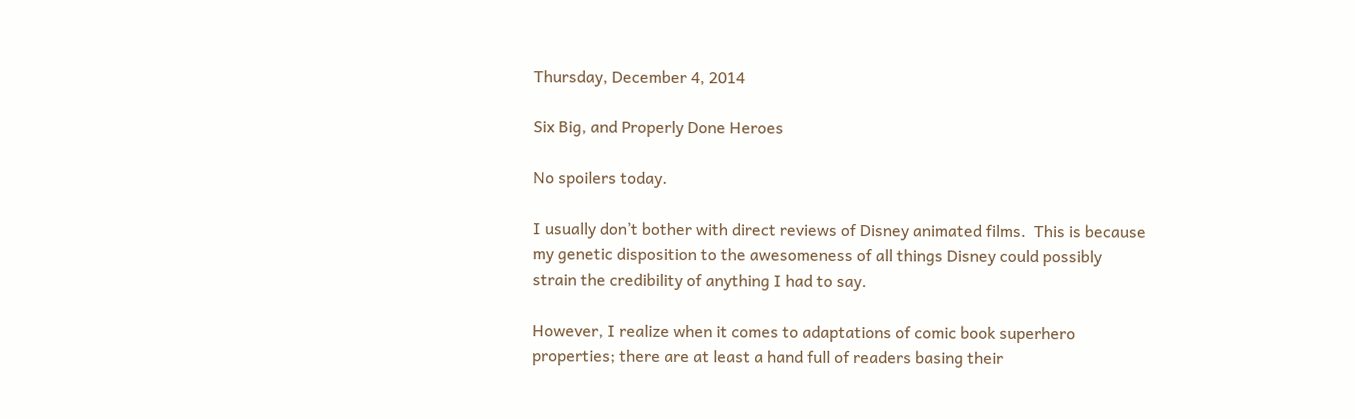Thursday, December 4, 2014

Six Big, and Properly Done Heroes

No spoilers today.

I usually don’t bother with direct reviews of Disney animated films.  This is because my genetic disposition to the awesomeness of all things Disney could possibly strain the credibility of anything I had to say.

However, I realize when it comes to adaptations of comic book superhero properties; there are at least a hand full of readers basing their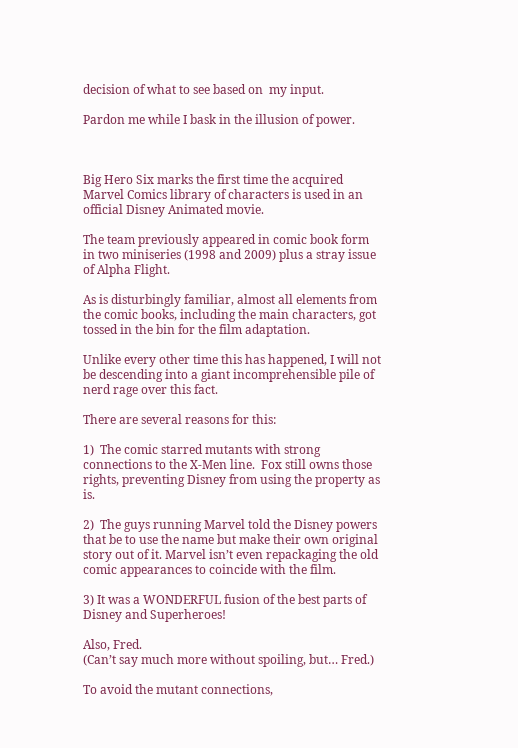decision of what to see based on  my input.

Pardon me while I bask in the illusion of power.



Big Hero Six marks the first time the acquired Marvel Comics library of characters is used in an official Disney Animated movie.

The team previously appeared in comic book form in two miniseries (1998 and 2009) plus a stray issue of Alpha Flight.

As is disturbingly familiar, almost all elements from the comic books, including the main characters, got tossed in the bin for the film adaptation.

Unlike every other time this has happened, I will not be descending into a giant incomprehensible pile of nerd rage over this fact.

There are several reasons for this:

1)  The comic starred mutants with strong connections to the X-Men line.  Fox still owns those rights, preventing Disney from using the property as is.

2)  The guys running Marvel told the Disney powers that be to use the name but make their own original story out of it. Marvel isn’t even repackaging the old comic appearances to coincide with the film.

3) It was a WONDERFUL fusion of the best parts of Disney and Superheroes!

Also, Fred.
(Can’t say much more without spoiling, but… Fred.)

To avoid the mutant connections,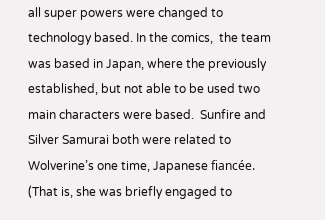all super powers were changed to technology based. In the comics,  the team was based in Japan, where the previously established, but not able to be used two main characters were based.  Sunfire and Silver Samurai both were related to Wolverine’s one time, Japanese fiancée. (That is, she was briefly engaged to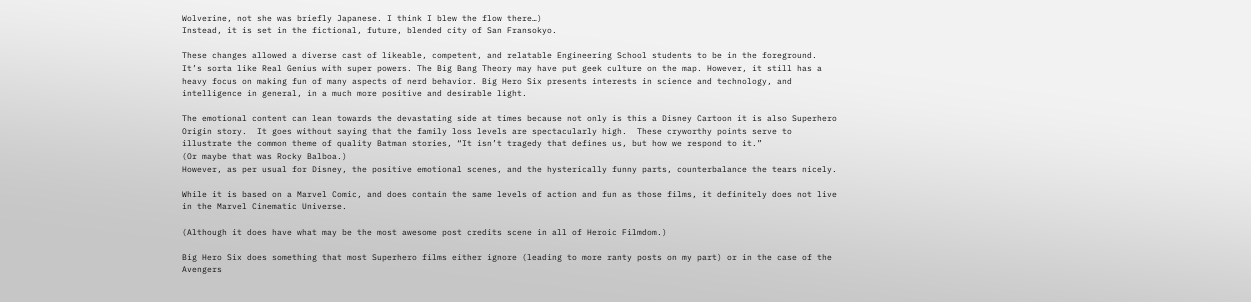Wolverine, not she was briefly Japanese. I think I blew the flow there…)
Instead, it is set in the fictional, future, blended city of San Fransokyo.

These changes allowed a diverse cast of likeable, competent, and relatable Engineering School students to be in the foreground.  It’s sorta like Real Genius with super powers. The Big Bang Theory may have put geek culture on the map. However, it still has a heavy focus on making fun of many aspects of nerd behavior. Big Hero Six presents interests in science and technology, and intelligence in general, in a much more positive and desirable light.

The emotional content can lean towards the devastating side at times because not only is this a Disney Cartoon it is also Superhero Origin story.  It goes without saying that the family loss levels are spectacularly high.  These cryworthy points serve to illustrate the common theme of quality Batman stories, “It isn’t tragedy that defines us, but how we respond to it.”
(Or maybe that was Rocky Balboa.)
However, as per usual for Disney, the positive emotional scenes, and the hysterically funny parts, counterbalance the tears nicely.

While it is based on a Marvel Comic, and does contain the same levels of action and fun as those films, it definitely does not live in the Marvel Cinematic Universe.

(Although it does have what may be the most awesome post credits scene in all of Heroic Filmdom.)

Big Hero Six does something that most Superhero films either ignore (leading to more ranty posts on my part) or in the case of the Avengers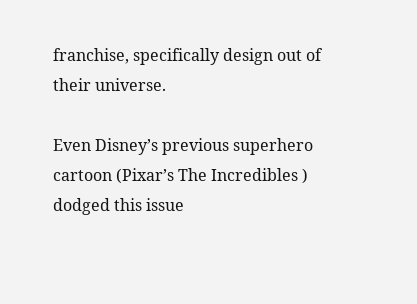franchise, specifically design out of their universe.

Even Disney’s previous superhero cartoon (Pixar’s The Incredibles ) dodged this issue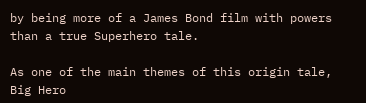by being more of a James Bond film with powers than a true Superhero tale.

As one of the main themes of this origin tale, Big Hero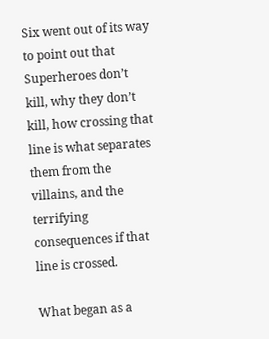Six went out of its way to point out that Superheroes don’t kill, why they don’t kill, how crossing that line is what separates them from the villains, and the terrifying consequences if that line is crossed.

What began as a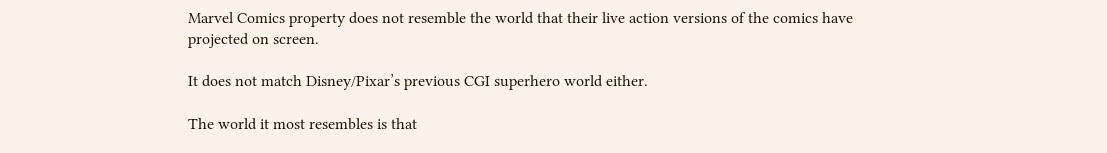Marvel Comics property does not resemble the world that their live action versions of the comics have projected on screen.

It does not match Disney/Pixar’s previous CGI superhero world either.

The world it most resembles is that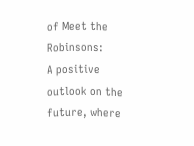of Meet the Robinsons:
A positive outlook on the future, where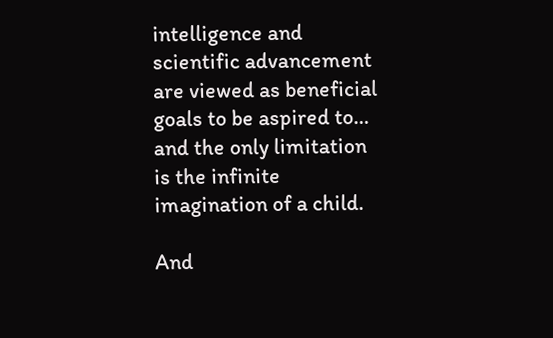intelligence and scientific advancement are viewed as beneficial goals to be aspired to… and the only limitation is the infinite imagination of a child.

And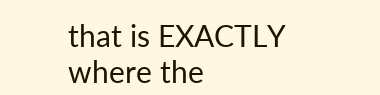that is EXACTLY where the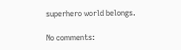superhero world belongs.

No comments: